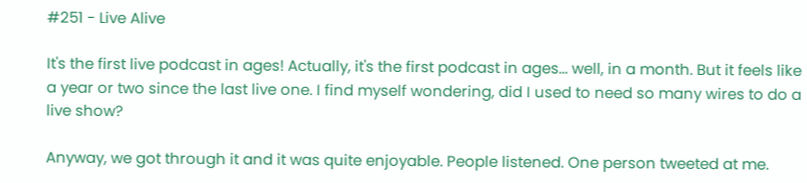#251 - Live Alive

It's the first live podcast in ages! Actually, it's the first podcast in ages... well, in a month. But it feels like a year or two since the last live one. I find myself wondering, did I used to need so many wires to do a live show?

Anyway, we got through it and it was quite enjoyable. People listened. One person tweeted at me.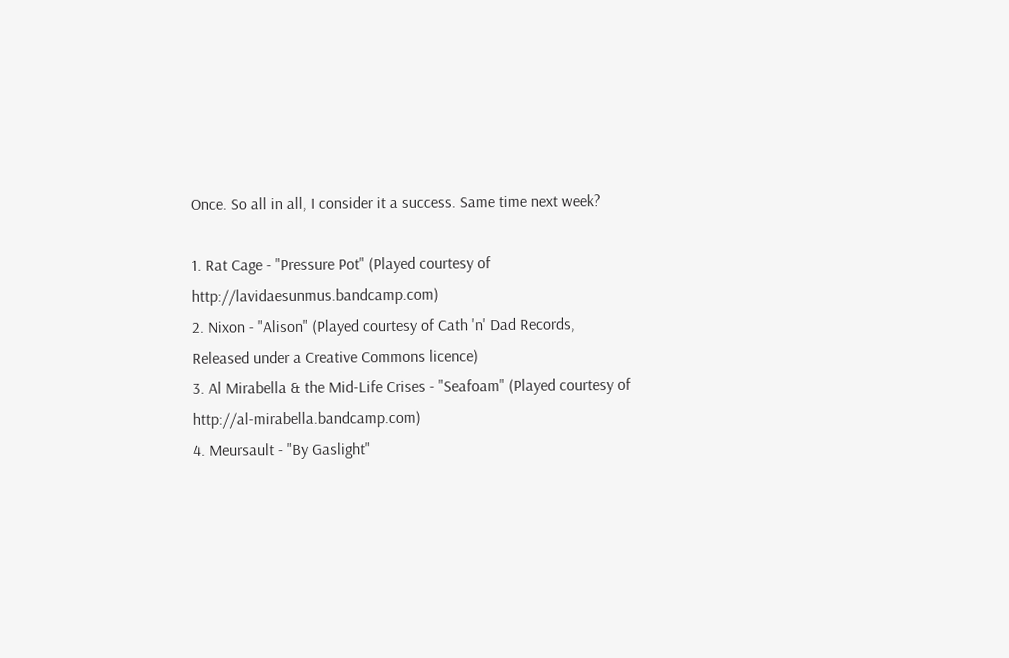Once. So all in all, I consider it a success. Same time next week?

1. Rat Cage - "Pressure Pot" (Played courtesy of http://lavidaesunmus.bandcamp.com)
2. Nixon - "Alison" (Played courtesy of Cath 'n' Dad Records, Released under a Creative Commons licence)
3. Al Mirabella & the Mid-Life Crises - "Seafoam" (Played courtesy of http://al-mirabella.bandcamp.com)
4. Meursault - "By Gaslight"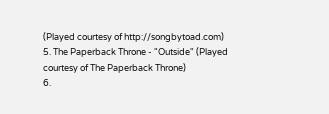(Played courtesy of http://songbytoad.com)
5. The Paperback Throne - "Outside" (Played courtesy of The Paperback Throne)
6.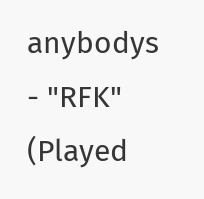anybodys - "RFK" (Played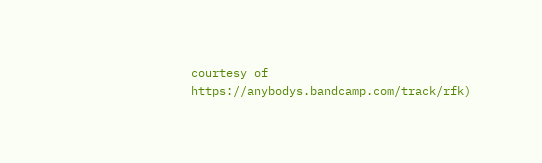courtesy of https://anybodys.bandcamp.com/track/rfk)